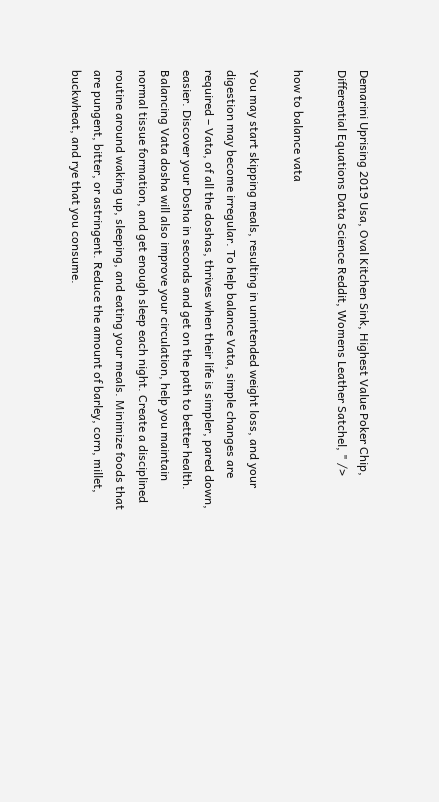Demarini Uprising 2019 Usa, Oval Kitchen Sink, Highest Value Poker Chip, Differential Equations Data Science Reddit, Womens Leather Satchel, " />

how to balance vata

You may start skipping meals, resulting in unintended weight loss, and your digestion may become irregular. To help balance Vata, simple changes are required – Vata, of all the doshas, thrives when their life is simpler, pared down, easier. Discover your Dosha in seconds and get on the path to better health. Balancing Vata dosha will also improve your circulation, help you maintain normal tissue formation, and get enough sleep each night. Create a disciplined routine around waking up, sleeping, and eating your meals. Minimize foods that are pungent, bitter, or astringent. Reduce the amount of barley, corn, millet, buckwheat, and rye that you consume.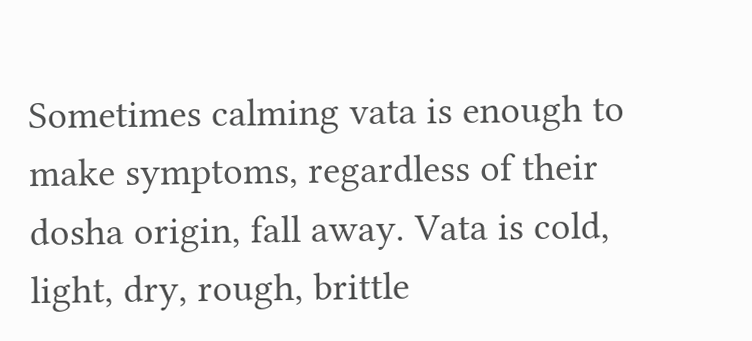Sometimes calming vata is enough to make symptoms, regardless of their dosha origin, fall away. Vata is cold, light, dry, rough, brittle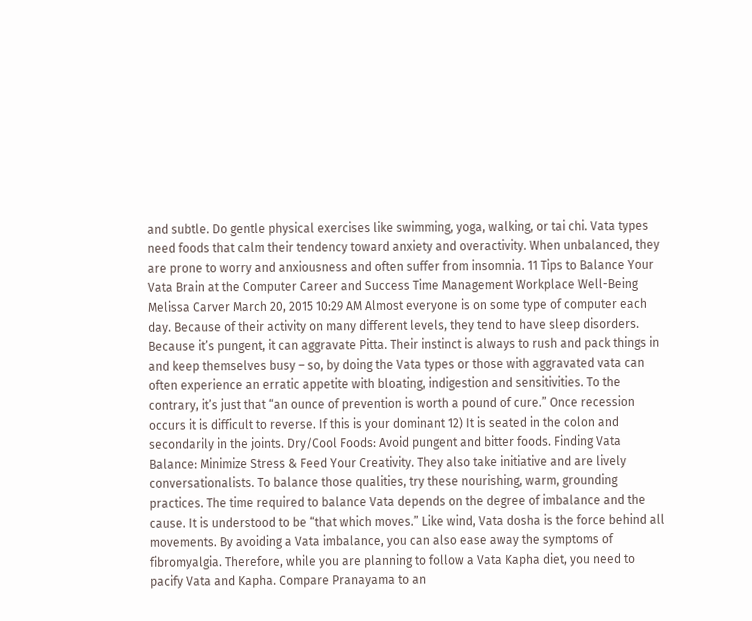and subtle. Do gentle physical exercises like swimming, yoga, walking, or tai chi. Vata types need foods that calm their tendency toward anxiety and overactivity. When unbalanced, they are prone to worry and anxiousness and often suffer from insomnia. 11 Tips to Balance Your Vata Brain at the Computer Career and Success Time Management Workplace Well-Being Melissa Carver March 20, 2015 10:29 AM Almost everyone is on some type of computer each day. Because of their activity on many different levels, they tend to have sleep disorders. Because it’s pungent, it can aggravate Pitta. Their instinct is always to rush and pack things in and keep themselves busy – so, by doing the Vata types or those with aggravated vata can often experience an erratic appetite with bloating, indigestion and sensitivities. To the contrary, it’s just that “an ounce of prevention is worth a pound of cure.” Once recession occurs it is difficult to reverse. If this is your dominant 12) It is seated in the colon and secondarily in the joints. Dry/Cool Foods: Avoid pungent and bitter foods. Finding Vata Balance: Minimize Stress & Feed Your Creativity. They also take initiative and are lively conversationalists. To balance those qualities, try these nourishing, warm, grounding practices. The time required to balance Vata depends on the degree of imbalance and the cause. It is understood to be “that which moves.” Like wind, Vata dosha is the force behind all movements. By avoiding a Vata imbalance, you can also ease away the symptoms of fibromyalgia. Therefore, while you are planning to follow a Vata Kapha diet, you need to pacify Vata and Kapha. Compare Pranayama to an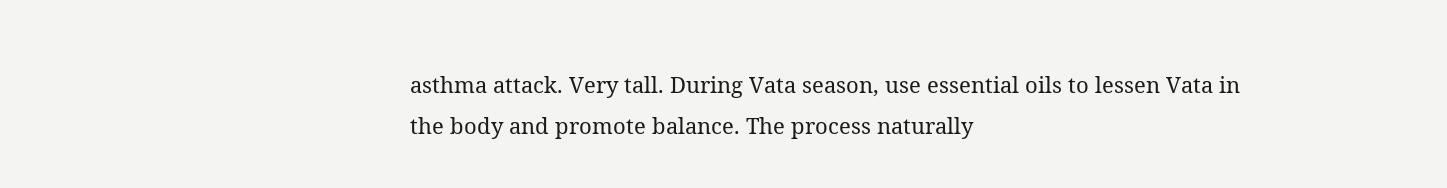asthma attack. Very tall. During Vata season, use essential oils to lessen Vata in the body and promote balance. The process naturally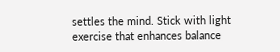settles the mind. Stick with light exercise that enhances balance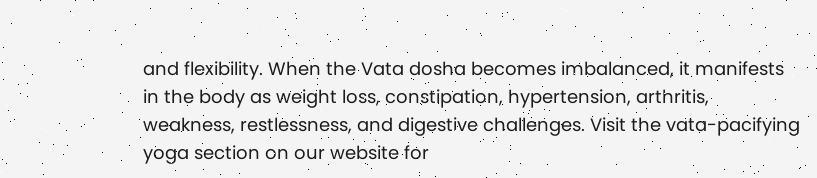and flexibility. When the Vata dosha becomes imbalanced, it manifests in the body as weight loss, constipation, hypertension, arthritis, weakness, restlessness, and digestive challenges. Visit the vata-pacifying yoga section on our website for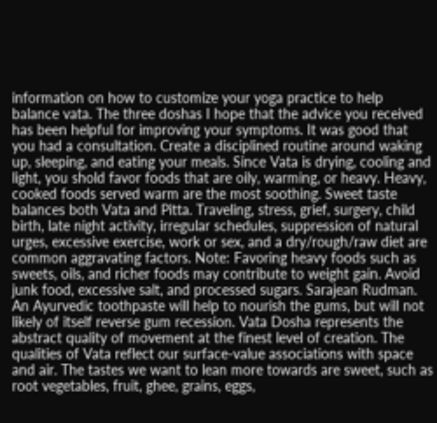information on how to customize your yoga practice to help balance vata. The three doshas I hope that the advice you received has been helpful for improving your symptoms. It was good that you had a consultation. Create a disciplined routine around waking up, sleeping, and eating your meals. Since Vata is drying, cooling and light, you shold favor foods that are oily, warming, or heavy. Heavy, cooked foods served warm are the most soothing. Sweet taste balances both Vata and Pitta. Traveling, stress, grief, surgery, child birth, late night activity, irregular schedules, suppression of natural urges, excessive exercise, work or sex, and a dry/rough/raw diet are common aggravating factors. Note: Favoring heavy foods such as sweets, oils, and richer foods may contribute to weight gain. Avoid junk food, excessive salt, and processed sugars. Sarajean Rudman. An Ayurvedic toothpaste will help to nourish the gums, but will not likely of itself reverse gum recession. Vata Dosha represents the abstract quality of movement at the finest level of creation. The qualities of Vata reflect our surface-value associations with space and air. The tastes we want to lean more towards are sweet, such as root vegetables, fruit, ghee, grains, eggs,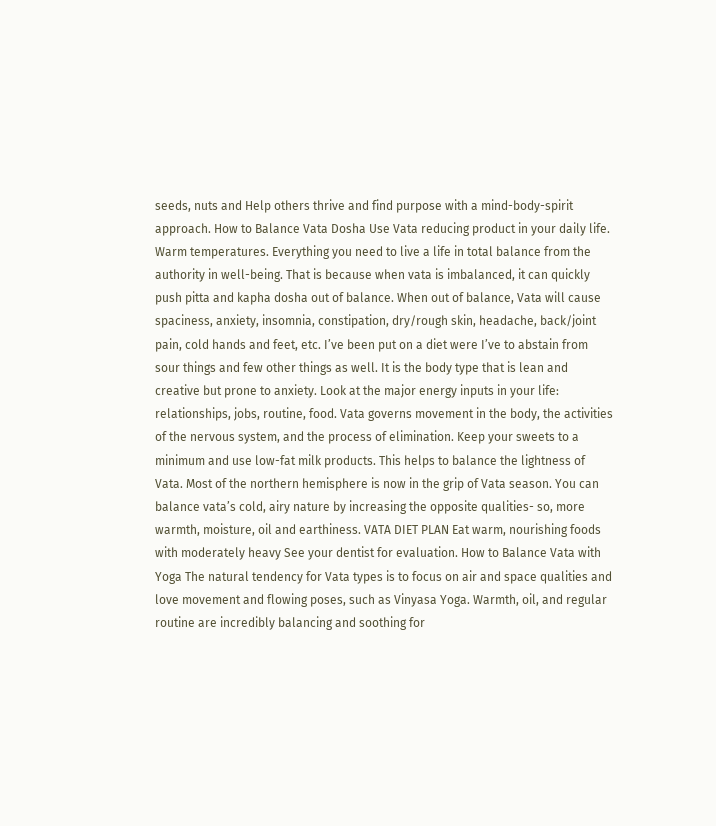seeds, nuts and Help others thrive and find purpose with a mind-body-spirit approach. How to Balance Vata Dosha Use Vata reducing product in your daily life. Warm temperatures. Everything you need to live a life in total balance from the authority in well-being. That is because when vata is imbalanced, it can quickly push pitta and kapha dosha out of balance. When out of balance, Vata will cause spaciness, anxiety, insomnia, constipation, dry/rough skin, headache, back/joint pain, cold hands and feet, etc. I’ve been put on a diet were I’ve to abstain from sour things and few other things as well. It is the body type that is lean and creative but prone to anxiety. Look at the major energy inputs in your life: relationships, jobs, routine, food. Vata governs movement in the body, the activities of the nervous system, and the process of elimination. Keep your sweets to a minimum and use low-fat milk products. This helps to balance the lightness of Vata. Most of the northern hemisphere is now in the grip of Vata season. You can balance vata’s cold, airy nature by increasing the opposite qualities- so, more warmth, moisture, oil and earthiness. VATA DIET PLAN Eat warm, nourishing foods with moderately heavy See your dentist for evaluation. How to Balance Vata with Yoga The natural tendency for Vata types is to focus on air and space qualities and love movement and flowing poses, such as Vinyasa Yoga. Warmth, oil, and regular routine are incredibly balancing and soothing for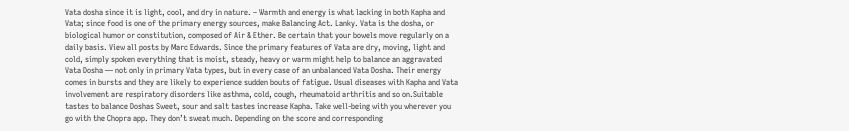Vata dosha since it is light, cool, and dry in nature. – Warmth and energy is what lacking in both Kapha and Vata; since food is one of the primary energy sources, make Balancing Act. Lanky. Vata is the dosha, or biological humor or constitution, composed of Air & Ether. Be certain that your bowels move regularly on a daily basis. View all posts by Marc Edwards. Since the primary features of Vata are dry, moving, light and cold, simply spoken everything that is moist, steady, heavy or warm might help to balance an aggravated Vata Dosha — not only in primary Vata types, but in every case of an unbalanced Vata Dosha. Their energy comes in bursts and they are likely to experience sudden bouts of fatigue. Usual diseases with Kapha and Vata involvement are respiratory disorders like asthma, cold, cough, rheumatoid arthritis and so on.Suitable tastes to balance Doshas Sweet, sour and salt tastes increase Kapha. Take well-being with you wherever you go with the Chopra app. They don’t sweat much. Depending on the score and corresponding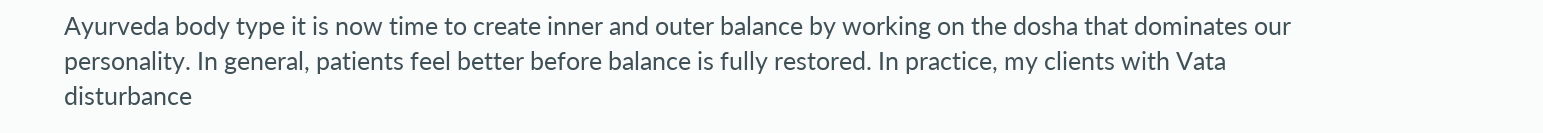Ayurveda body type it is now time to create inner and outer balance by working on the dosha that dominates our personality. In general, patients feel better before balance is fully restored. In practice, my clients with Vata disturbance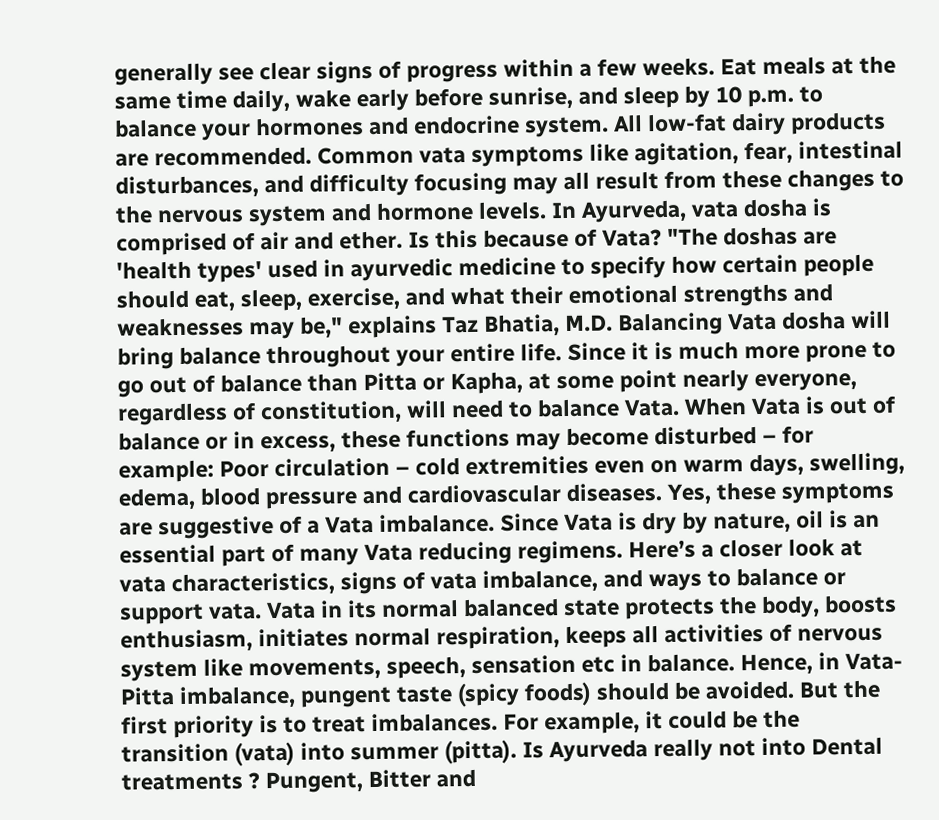generally see clear signs of progress within a few weeks. Eat meals at the same time daily, wake early before sunrise, and sleep by 10 p.m. to balance your hormones and endocrine system. All low-fat dairy products are recommended. Common vata symptoms like agitation, fear, intestinal disturbances, and difficulty focusing may all result from these changes to the nervous system and hormone levels. In Ayurveda, vata dosha is comprised of air and ether. Is this because of Vata? "The doshas are 'health types' used in ayurvedic medicine to specify how certain people should eat, sleep, exercise, and what their emotional strengths and weaknesses may be," explains Taz Bhatia, M.D. Balancing Vata dosha will bring balance throughout your entire life. Since it is much more prone to go out of balance than Pitta or Kapha, at some point nearly everyone, regardless of constitution, will need to balance Vata. When Vata is out of balance or in excess, these functions may become disturbed – for example: Poor circulation – cold extremities even on warm days, swelling, edema, blood pressure and cardiovascular diseases. Yes, these symptoms are suggestive of a Vata imbalance. Since Vata is dry by nature, oil is an essential part of many Vata reducing regimens. Here’s a closer look at vata characteristics, signs of vata imbalance, and ways to balance or support vata. Vata in its normal balanced state protects the body, boosts enthusiasm, initiates normal respiration, keeps all activities of nervous system like movements, speech, sensation etc in balance. Hence, in Vata-Pitta imbalance, pungent taste (spicy foods) should be avoided. But the first priority is to treat imbalances. For example, it could be the transition (vata) into summer (pitta). Is Ayurveda really not into Dental treatments ? Pungent, Bitter and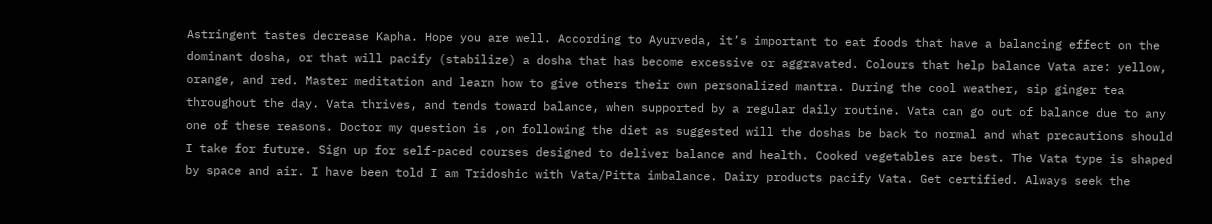Astringent tastes decrease Kapha. Hope you are well. According to Ayurveda, it’s important to eat foods that have a balancing effect on the dominant dosha, or that will pacify (stabilize) a dosha that has become excessive or aggravated. Colours that help balance Vata are: yellow, orange, and red. Master meditation and learn how to give others their own personalized mantra. During the cool weather, sip ginger tea throughout the day. Vata thrives, and tends toward balance, when supported by a regular daily routine. Vata can go out of balance due to any one of these reasons. Doctor my question is ,on following the diet as suggested will the doshas be back to normal and what precautions should I take for future. Sign up for self-paced courses designed to deliver balance and health. Cooked vegetables are best. The Vata type is shaped by space and air. I have been told I am Tridoshic with Vata/Pitta imbalance. Dairy products pacify Vata. Get certified. Always seek the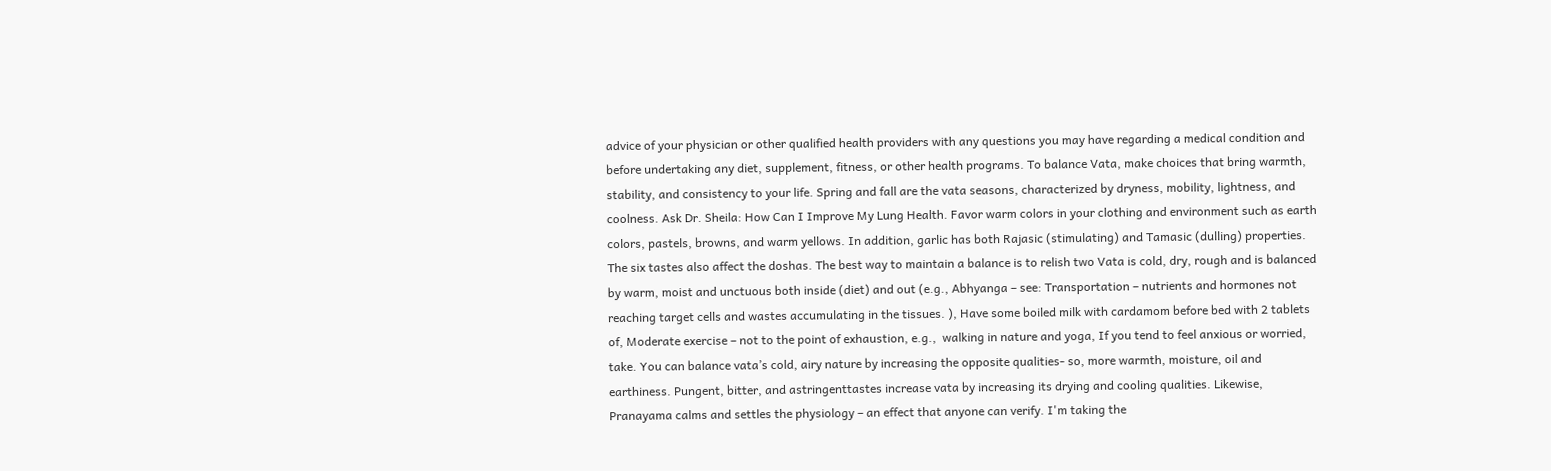advice of your physician or other qualified health providers with any questions you may have regarding a medical condition and before undertaking any diet, supplement, fitness, or other health programs. To balance Vata, make choices that bring warmth, stability, and consistency to your life. Spring and fall are the vata seasons, characterized by dryness, mobility, lightness, and coolness. Ask Dr. Sheila: How Can I Improve My Lung Health. Favor warm colors in your clothing and environment such as earth colors, pastels, browns, and warm yellows. In addition, garlic has both Rajasic (stimulating) and Tamasic (dulling) properties. The six tastes also affect the doshas. The best way to maintain a balance is to relish two Vata is cold, dry, rough and is balanced by warm, moist and unctuous both inside (diet) and out (e.g., Abhyanga – see: Transportation – nutrients and hormones not reaching target cells and wastes accumulating in the tissues. ), Have some boiled milk with cardamom before bed with 2 tablets of, Moderate exercise – not to the point of exhaustion, e.g.,  walking in nature and yoga, If you tend to feel anxious or worried, take. You can balance vata’s cold, airy nature by increasing the opposite qualities- so, more warmth, moisture, oil and earthiness. Pungent, bitter, and astringenttastes increase vata by increasing its drying and cooling qualities. Likewise, Pranayama calms and settles the physiology – an effect that anyone can verify. I'm taking the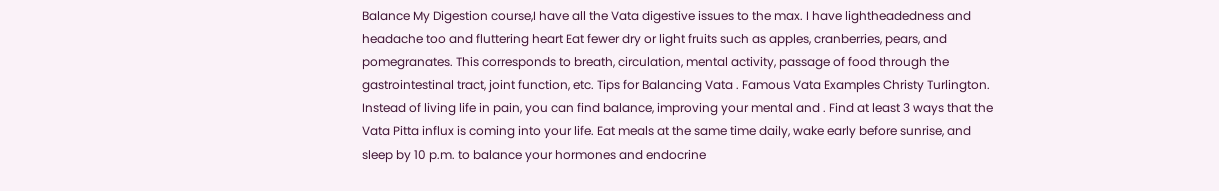Balance My Digestion course,I have all the Vata digestive issues to the max. I have lightheadedness and headache too and fluttering heart Eat fewer dry or light fruits such as apples, cranberries, pears, and pomegranates. This corresponds to breath, circulation, mental activity, passage of food through the gastrointestinal tract, joint function, etc. Tips for Balancing Vata . Famous Vata Examples Christy Turlington. Instead of living life in pain, you can find balance, improving your mental and . Find at least 3 ways that the Vata Pitta influx is coming into your life. Eat meals at the same time daily, wake early before sunrise, and sleep by 10 p.m. to balance your hormones and endocrine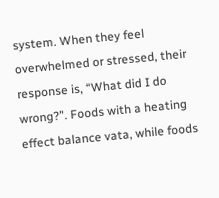system. When they feel overwhelmed or stressed, their response is, “What did I do wrong?”. Foods with a heating effect balance vata, while foods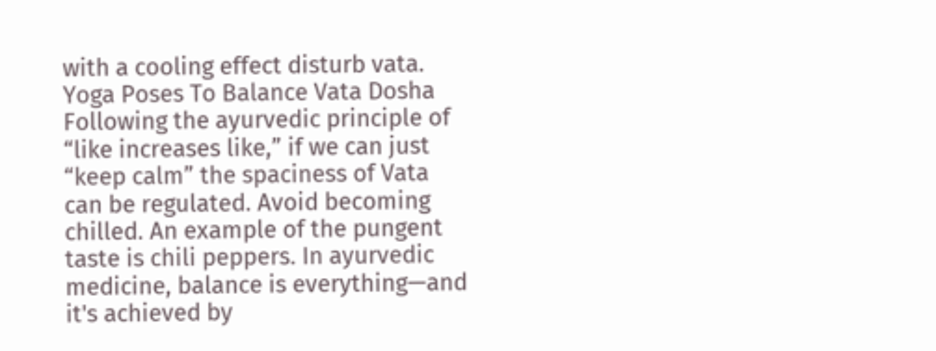with a cooling effect disturb vata. Yoga Poses To Balance Vata Dosha Following the ayurvedic principle of “like increases like,” if we can just “keep calm” the spaciness of Vata can be regulated. Avoid becoming chilled. An example of the pungent taste is chili peppers. In ayurvedic medicine, balance is everything—and it's achieved by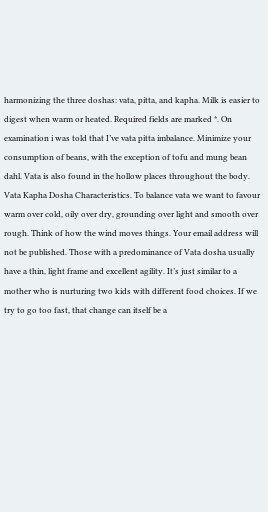harmonizing the three doshas: vata, pitta, and kapha. Milk is easier to digest when warm or heated. Required fields are marked *. On examination i was told that I’ve vata pitta imbalance. Minimize your consumption of beans, with the exception of tofu and mung bean dahl. Vata is also found in the hollow places throughout the body. Vata Kapha Dosha Characteristics. To balance vata we want to favour warm over cold, oily over dry, grounding over light and smooth over rough. Think of how the wind moves things. Your email address will not be published. Those with a predominance of Vata dosha usually have a thin, light frame and excellent agility. It’s just similar to a mother who is nurturing two kids with different food choices. If we try to go too fast, that change can itself be a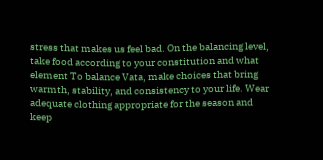stress that makes us feel bad. On the balancing level, take food according to your constitution and what element To balance Vata, make choices that bring warmth, stability, and consistency to your life. Wear adequate clothing appropriate for the season and keep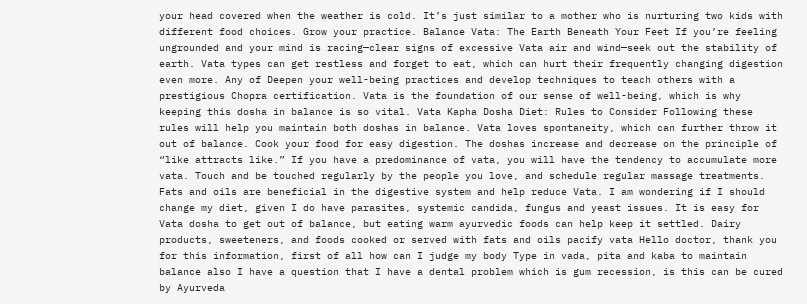your head covered when the weather is cold. It’s just similar to a mother who is nurturing two kids with different food choices. Grow your practice. Balance Vata: The Earth Beneath Your Feet If you’re feeling ungrounded and your mind is racing—clear signs of excessive Vata air and wind—seek out the stability of earth. Vata types can get restless and forget to eat, which can hurt their frequently changing digestion even more. Any of Deepen your well-being practices and develop techniques to teach others with a prestigious Chopra certification. Vata is the foundation of our sense of well-being, which is why keeping this dosha in balance is so vital. Vata Kapha Dosha Diet: Rules to Consider Following these rules will help you maintain both doshas in balance. Vata loves spontaneity, which can further throw it out of balance. Cook your food for easy digestion. The doshas increase and decrease on the principle of “like attracts like.” If you have a predominance of vata, you will have the tendency to accumulate more vata. Touch and be touched regularly by the people you love, and schedule regular massage treatments. Fats and oils are beneficial in the digestive system and help reduce Vata. I am wondering if I should change my diet, given I do have parasites, systemic candida, fungus and yeast issues. It is easy for Vata dosha to get out of balance, but eating warm ayurvedic foods can help keep it settled. Dairy products, sweeteners, and foods cooked or served with fats and oils pacify vata Hello doctor, thank you for this information, first of all how can I judge my body Type in vada, pita and kaba to maintain balance also I have a question that I have a dental problem which is gum recession, is this can be cured by Ayurveda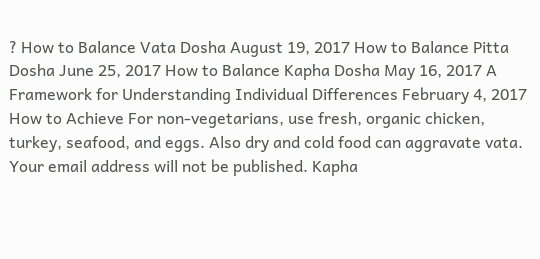? How to Balance Vata Dosha August 19, 2017 How to Balance Pitta Dosha June 25, 2017 How to Balance Kapha Dosha May 16, 2017 A Framework for Understanding Individual Differences February 4, 2017 How to Achieve For non-vegetarians, use fresh, organic chicken, turkey, seafood, and eggs. Also dry and cold food can aggravate vata. Your email address will not be published. Kapha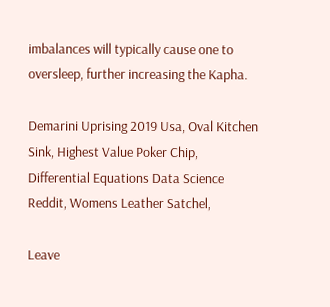imbalances will typically cause one to oversleep, further increasing the Kapha.

Demarini Uprising 2019 Usa, Oval Kitchen Sink, Highest Value Poker Chip, Differential Equations Data Science Reddit, Womens Leather Satchel,

Leave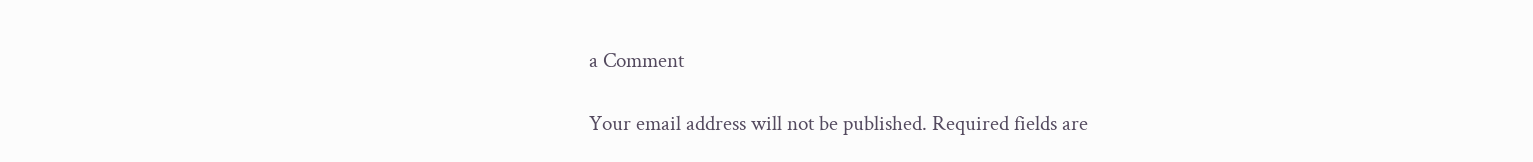a Comment

Your email address will not be published. Required fields are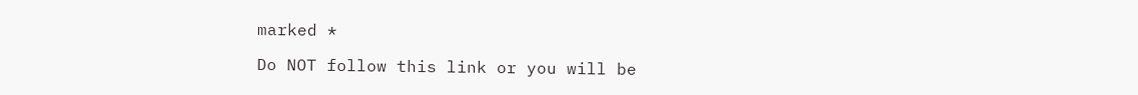marked *

Do NOT follow this link or you will be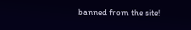banned from the site!